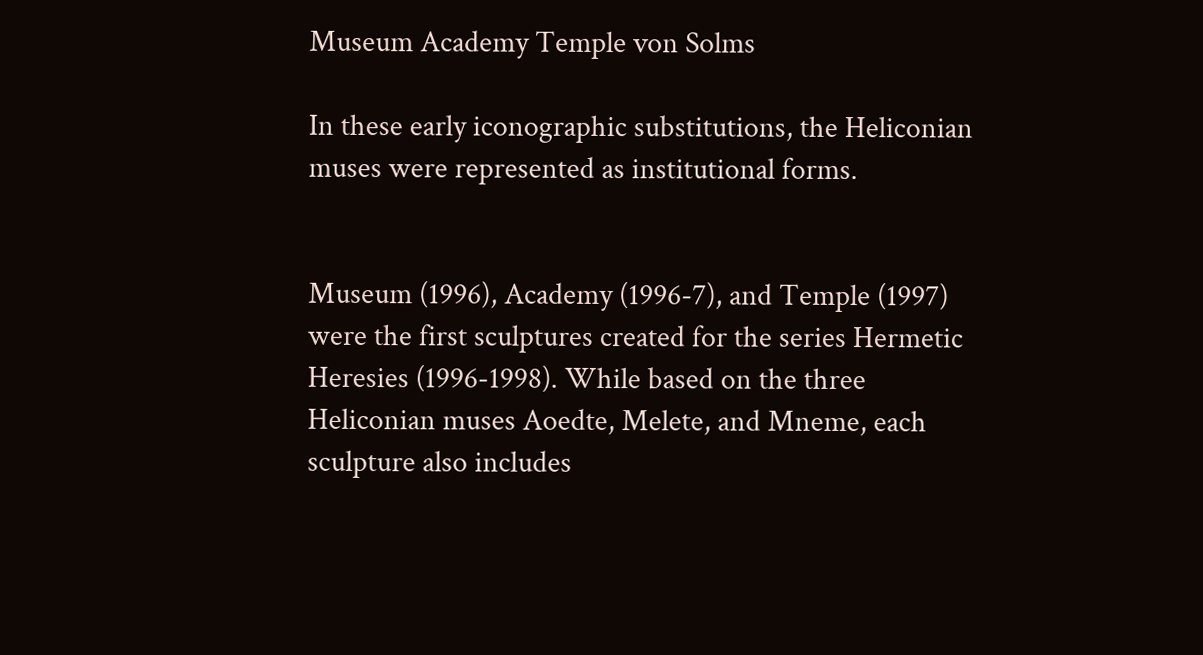Museum Academy Temple von Solms

In these early iconographic substitutions, the Heliconian muses were represented as institutional forms.


Museum (1996), Academy (1996-7), and Temple (1997) were the first sculptures created for the series Hermetic Heresies (1996-1998). While based on the three Heliconian muses Aoedte, Melete, and Mneme, each sculpture also includes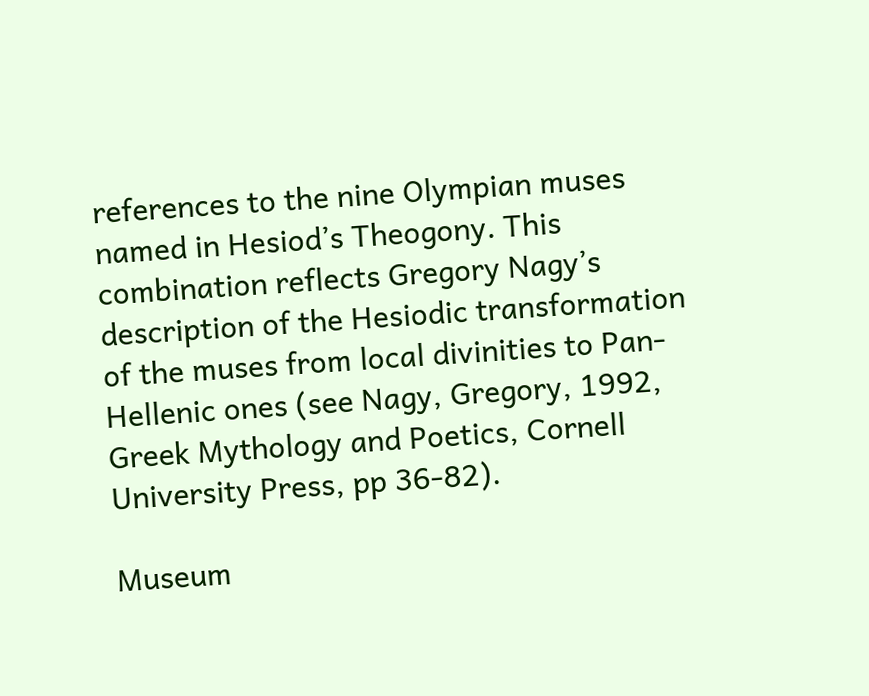references to the nine Olympian muses named in Hesiod’s Theogony. This combination reflects Gregory Nagy’s description of the Hesiodic transformation of the muses from local divinities to Pan-Hellenic ones (see Nagy, Gregory, 1992, Greek Mythology and Poetics, Cornell University Press, pp 36-82).

Museum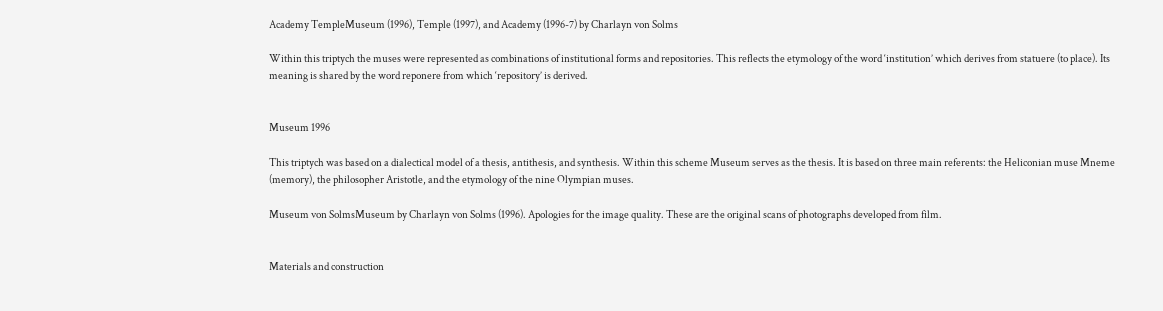Academy TempleMuseum (1996), Temple (1997), and Academy (1996-7) by Charlayn von Solms

Within this triptych the muses were represented as combinations of institutional forms and repositories. This reflects the etymology of the word ‘institution’ which derives from statuere (to place). Its meaning is shared by the word reponere from which ‘repository’ is derived.


Museum 1996

This triptych was based on a dialectical model of a thesis, antithesis, and synthesis. Within this scheme Museum serves as the thesis. It is based on three main referents: the Heliconian muse Mneme (memory), the philosopher Aristotle, and the etymology of the nine Olympian muses.

Museum von SolmsMuseum by Charlayn von Solms (1996). Apologies for the image quality. These are the original scans of photographs developed from film.


Materials and construction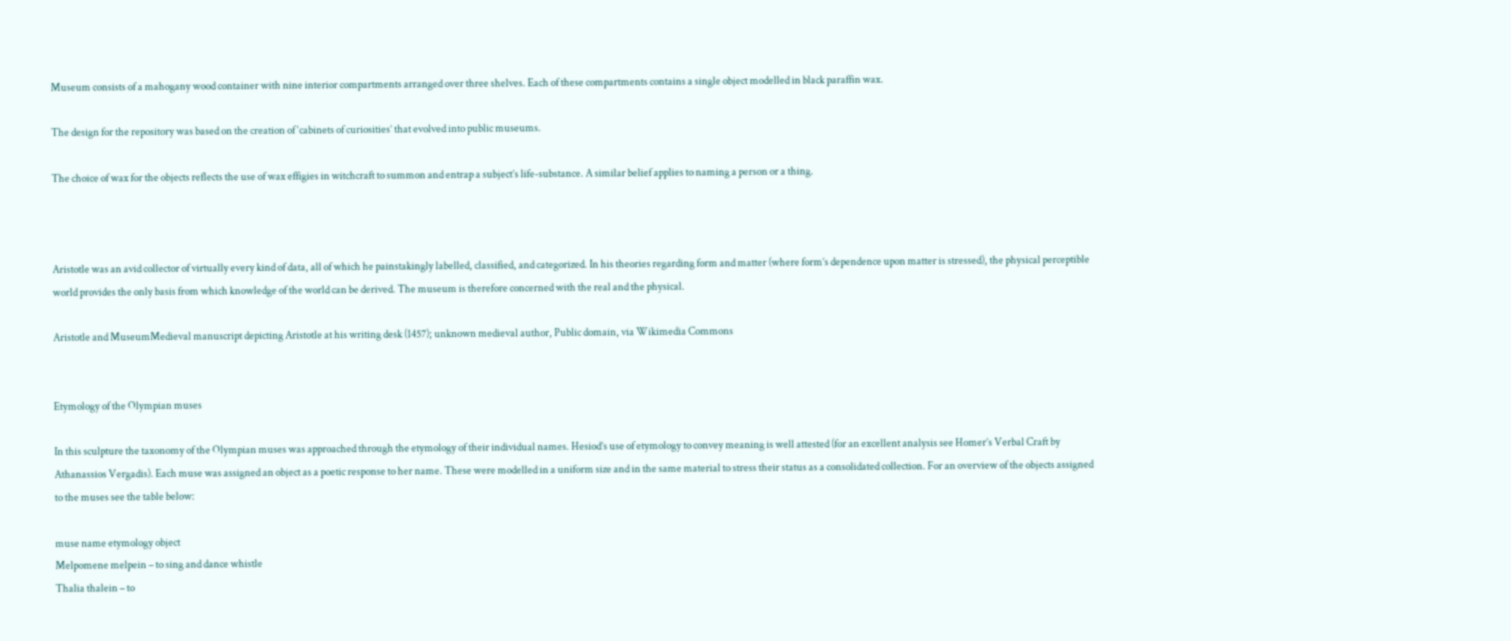Museum consists of a mahogany wood container with nine interior compartments arranged over three shelves. Each of these compartments contains a single object modelled in black paraffin wax.

The design for the repository was based on the creation of ‘cabinets of curiosities’ that evolved into public museums.

The choice of wax for the objects reflects the use of wax effigies in witchcraft to summon and entrap a subject’s life-substance. A similar belief applies to naming a person or a thing.



Aristotle was an avid collector of virtually every kind of data, all of which he painstakingly labelled, classified, and categorized. In his theories regarding form and matter (where form’s dependence upon matter is stressed), the physical perceptible world provides the only basis from which knowledge of the world can be derived. The museum is therefore concerned with the real and the physical.

Aristotle and MuseumMedieval manuscript depicting Aristotle at his writing desk (1457); unknown medieval author, Public domain, via Wikimedia Commons


Etymology of the Olympian muses

In this sculpture the taxonomy of the Olympian muses was approached through the etymology of their individual names. Hesiod’s use of etymology to convey meaning is well attested (for an excellent analysis see Homer’s Verbal Craft by Athanassios Vergadis). Each muse was assigned an object as a poetic response to her name. These were modelled in a uniform size and in the same material to stress their status as a consolidated collection. For an overview of the objects assigned to the muses see the table below:

muse name etymology object
Melpomene melpein – to sing and dance whistle
Thalia thalein – to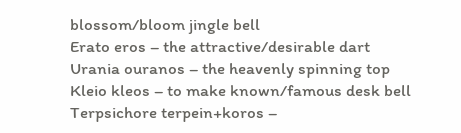blossom/bloom jingle bell
Erato eros – the attractive/desirable dart
Urania ouranos – the heavenly spinning top
Kleio kleos – to make known/famous desk bell
Terpsichore terpein+koros –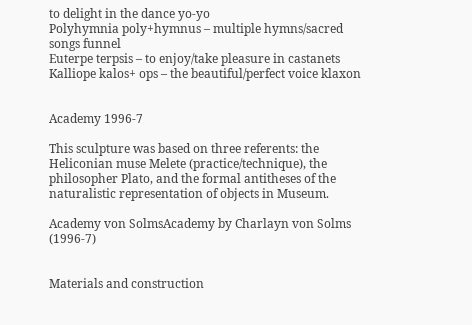to delight in the dance yo-yo
Polyhymnia poly+hymnus – multiple hymns/sacred songs funnel
Euterpe terpsis – to enjoy/take pleasure in castanets
Kalliope kalos+ ops – the beautiful/perfect voice klaxon


Academy 1996-7

This sculpture was based on three referents: the Heliconian muse Melete (practice/technique), the philosopher Plato, and the formal antitheses of the naturalistic representation of objects in Museum.

Academy von SolmsAcademy by Charlayn von Solms (1996-7)


Materials and construction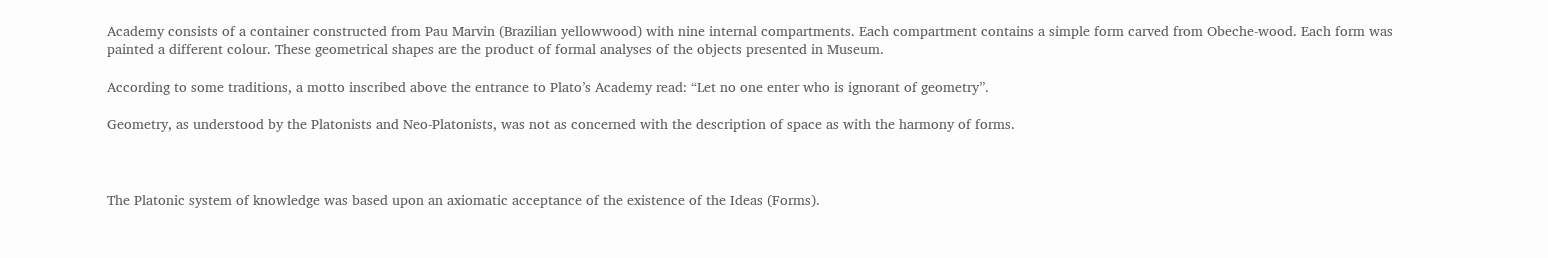Academy consists of a container constructed from Pau Marvin (Brazilian yellowwood) with nine internal compartments. Each compartment contains a simple form carved from Obeche-wood. Each form was painted a different colour. These geometrical shapes are the product of formal analyses of the objects presented in Museum.

According to some traditions, a motto inscribed above the entrance to Plato’s Academy read: “Let no one enter who is ignorant of geometry”.

Geometry, as understood by the Platonists and Neo-Platonists, was not as concerned with the description of space as with the harmony of forms.



The Platonic system of knowledge was based upon an axiomatic acceptance of the existence of the Ideas (Forms).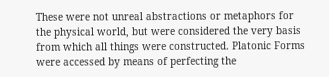These were not unreal abstractions or metaphors for the physical world, but were considered the very basis from which all things were constructed. Platonic Forms were accessed by means of perfecting the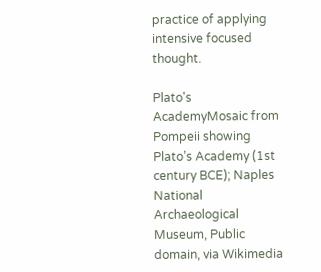practice of applying intensive focused thought.

Plato's AcademyMosaic from Pompeii showing Plato’s Academy (1st century BCE); Naples National Archaeological Museum, Public domain, via Wikimedia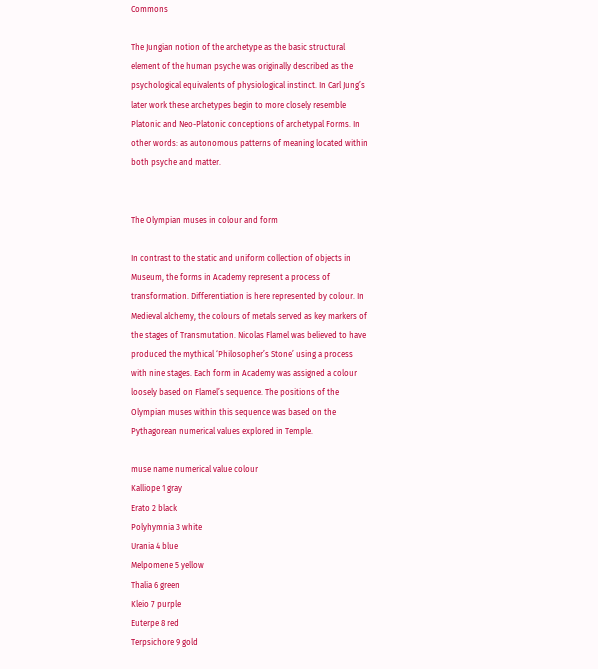Commons

The Jungian notion of the archetype as the basic structural element of the human psyche was originally described as the psychological equivalents of physiological instinct. In Carl Jung’s later work these archetypes begin to more closely resemble Platonic and Neo-Platonic conceptions of archetypal Forms. In other words: as autonomous patterns of meaning located within both psyche and matter.


The Olympian muses in colour and form

In contrast to the static and uniform collection of objects in Museum, the forms in Academy represent a process of transformation. Differentiation is here represented by colour. In Medieval alchemy, the colours of metals served as key markers of the stages of Transmutation. Nicolas Flamel was believed to have produced the mythical ‘Philosopher’s Stone’ using a process with nine stages. Each form in Academy was assigned a colour loosely based on Flamel’s sequence. The positions of the Olympian muses within this sequence was based on the Pythagorean numerical values explored in Temple.

muse name numerical value colour
Kalliope 1 gray
Erato 2 black
Polyhymnia 3 white
Urania 4 blue
Melpomene 5 yellow
Thalia 6 green
Kleio 7 purple
Euterpe 8 red
Terpsichore 9 gold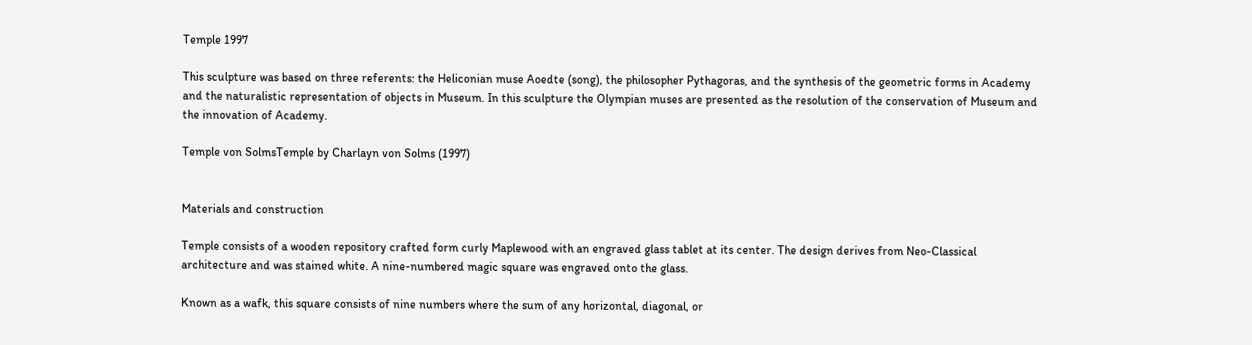Temple 1997

This sculpture was based on three referents: the Heliconian muse Aoedte (song), the philosopher Pythagoras, and the synthesis of the geometric forms in Academy and the naturalistic representation of objects in Museum. In this sculpture the Olympian muses are presented as the resolution of the conservation of Museum and the innovation of Academy.

Temple von SolmsTemple by Charlayn von Solms (1997)


Materials and construction

Temple consists of a wooden repository crafted form curly Maplewood with an engraved glass tablet at its center. The design derives from Neo-Classical architecture and was stained white. A nine-numbered magic square was engraved onto the glass.

Known as a wafk, this square consists of nine numbers where the sum of any horizontal, diagonal, or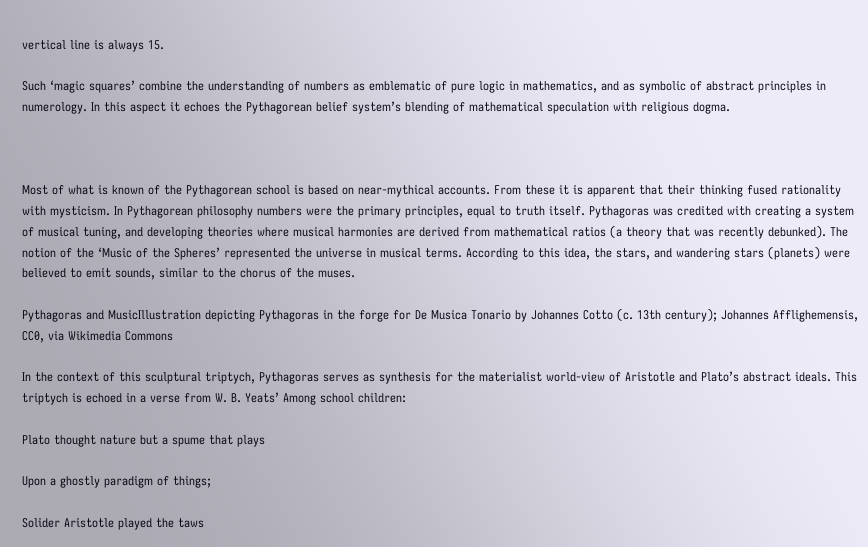vertical line is always 15.

Such ‘magic squares’ combine the understanding of numbers as emblematic of pure logic in mathematics, and as symbolic of abstract principles in numerology. In this aspect it echoes the Pythagorean belief system’s blending of mathematical speculation with religious dogma.



Most of what is known of the Pythagorean school is based on near-mythical accounts. From these it is apparent that their thinking fused rationality with mysticism. In Pythagorean philosophy numbers were the primary principles, equal to truth itself. Pythagoras was credited with creating a system of musical tuning, and developing theories where musical harmonies are derived from mathematical ratios (a theory that was recently debunked). The notion of the ‘Music of the Spheres’ represented the universe in musical terms. According to this idea, the stars, and wandering stars (planets) were believed to emit sounds, similar to the chorus of the muses.

Pythagoras and MusicIllustration depicting Pythagoras in the forge for De Musica Tonario by Johannes Cotto (c. 13th century); Johannes Afflighemensis, CC0, via Wikimedia Commons

In the context of this sculptural triptych, Pythagoras serves as synthesis for the materialist world-view of Aristotle and Plato’s abstract ideals. This triptych is echoed in a verse from W. B. Yeats’ Among school children:

Plato thought nature but a spume that plays

Upon a ghostly paradigm of things;

Solider Aristotle played the taws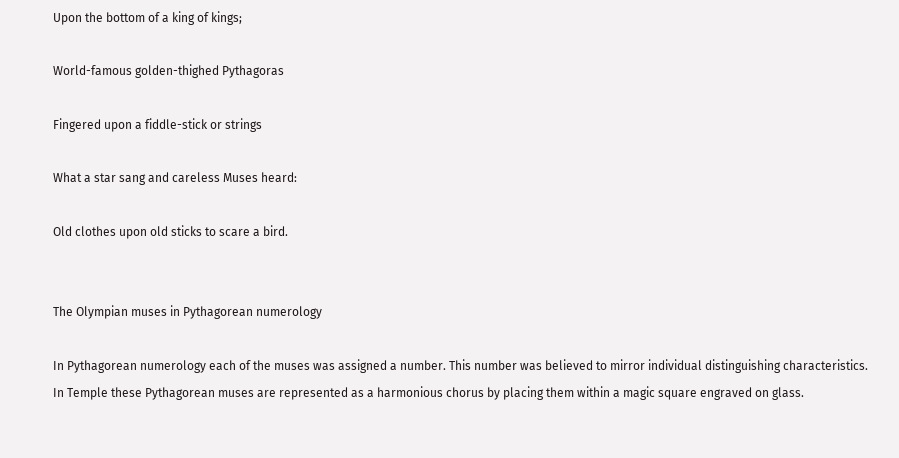Upon the bottom of a king of kings;

World-famous golden-thighed Pythagoras

Fingered upon a fiddle-stick or strings

What a star sang and careless Muses heard:

Old clothes upon old sticks to scare a bird.


The Olympian muses in Pythagorean numerology

In Pythagorean numerology each of the muses was assigned a number. This number was believed to mirror individual distinguishing characteristics. In Temple these Pythagorean muses are represented as a harmonious chorus by placing them within a magic square engraved on glass.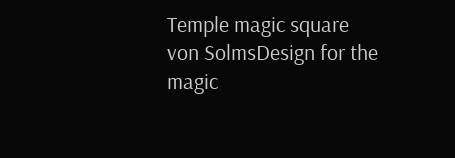Temple magic square von SolmsDesign for the magic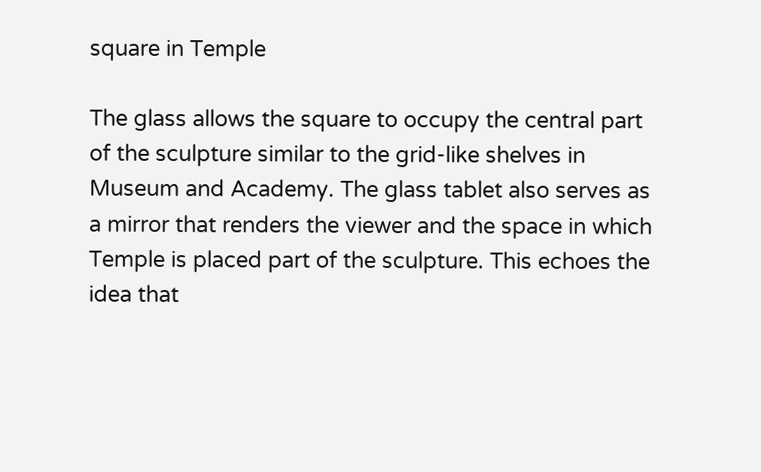square in Temple

The glass allows the square to occupy the central part of the sculpture similar to the grid-like shelves in Museum and Academy. The glass tablet also serves as a mirror that renders the viewer and the space in which Temple is placed part of the sculpture. This echoes the idea that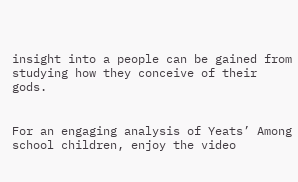insight into a people can be gained from studying how they conceive of their gods.


For an engaging analysis of Yeats’ Among school children, enjoy the video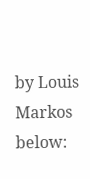by Louis Markos below: